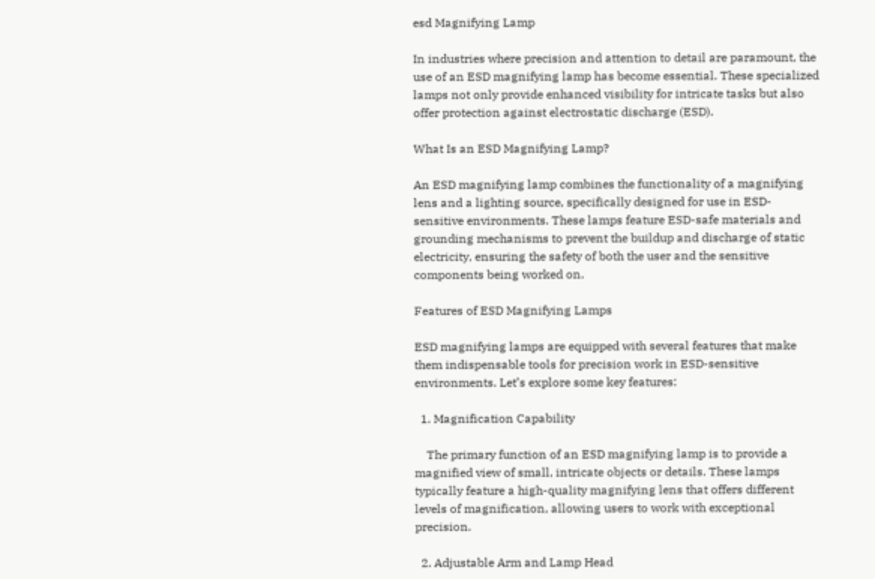esd Magnifying Lamp

In industries where precision and attention to detail are paramount, the use of an ESD magnifying lamp has become essential. These specialized lamps not only provide enhanced visibility for intricate tasks but also offer protection against electrostatic discharge (ESD).

What Is an ESD Magnifying Lamp?

An ESD magnifying lamp combines the functionality of a magnifying lens and a lighting source, specifically designed for use in ESD-sensitive environments. These lamps feature ESD-safe materials and grounding mechanisms to prevent the buildup and discharge of static electricity, ensuring the safety of both the user and the sensitive components being worked on.

Features of ESD Magnifying Lamps

ESD magnifying lamps are equipped with several features that make them indispensable tools for precision work in ESD-sensitive environments. Let’s explore some key features:

  1. Magnification Capability

    The primary function of an ESD magnifying lamp is to provide a magnified view of small, intricate objects or details. These lamps typically feature a high-quality magnifying lens that offers different levels of magnification, allowing users to work with exceptional precision.

  2. Adjustable Arm and Lamp Head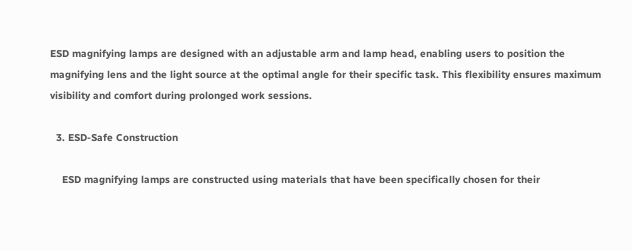ESD magnifying lamps are designed with an adjustable arm and lamp head, enabling users to position the magnifying lens and the light source at the optimal angle for their specific task. This flexibility ensures maximum visibility and comfort during prolonged work sessions.

  3. ESD-Safe Construction

    ESD magnifying lamps are constructed using materials that have been specifically chosen for their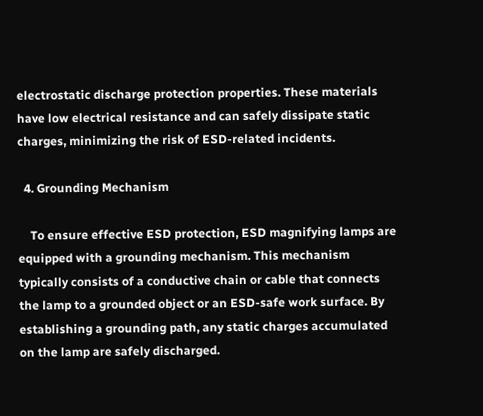electrostatic discharge protection properties. These materials have low electrical resistance and can safely dissipate static charges, minimizing the risk of ESD-related incidents.

  4. Grounding Mechanism

    To ensure effective ESD protection, ESD magnifying lamps are equipped with a grounding mechanism. This mechanism typically consists of a conductive chain or cable that connects the lamp to a grounded object or an ESD-safe work surface. By establishing a grounding path, any static charges accumulated on the lamp are safely discharged.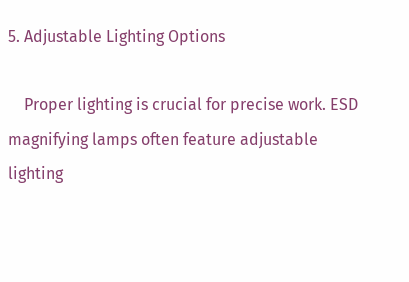5. Adjustable Lighting Options

    Proper lighting is crucial for precise work. ESD magnifying lamps often feature adjustable lighting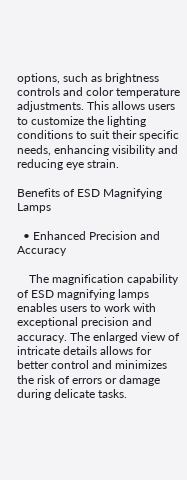options, such as brightness controls and color temperature adjustments. This allows users to customize the lighting conditions to suit their specific needs, enhancing visibility and reducing eye strain.

Benefits of ESD Magnifying Lamps

  • Enhanced Precision and Accuracy

    The magnification capability of ESD magnifying lamps enables users to work with exceptional precision and accuracy. The enlarged view of intricate details allows for better control and minimizes the risk of errors or damage during delicate tasks.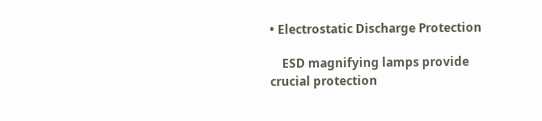• Electrostatic Discharge Protection

    ESD magnifying lamps provide crucial protection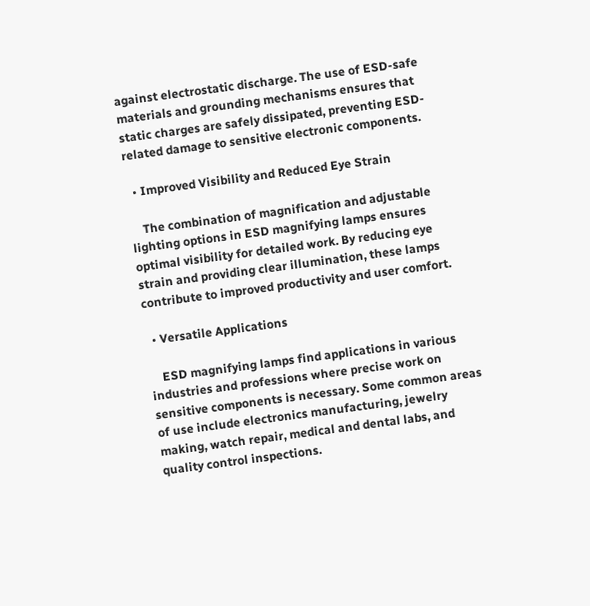against electrostatic discharge. The use of ESD-safe materials and grounding mechanisms ensures that static charges are safely dissipated, preventing ESD-related damage to sensitive electronic components.

  • Improved Visibility and Reduced Eye Strain

    The combination of magnification and adjustable lighting options in ESD magnifying lamps ensures optimal visibility for detailed work. By reducing eye strain and providing clear illumination, these lamps contribute to improved productivity and user comfort.

  • Versatile Applications

    ESD magnifying lamps find applications in various industries and professions where precise work on sensitive components is necessary. Some common areas of use include electronics manufacturing, jewelry making, watch repair, medical and dental labs, and quality control inspections.